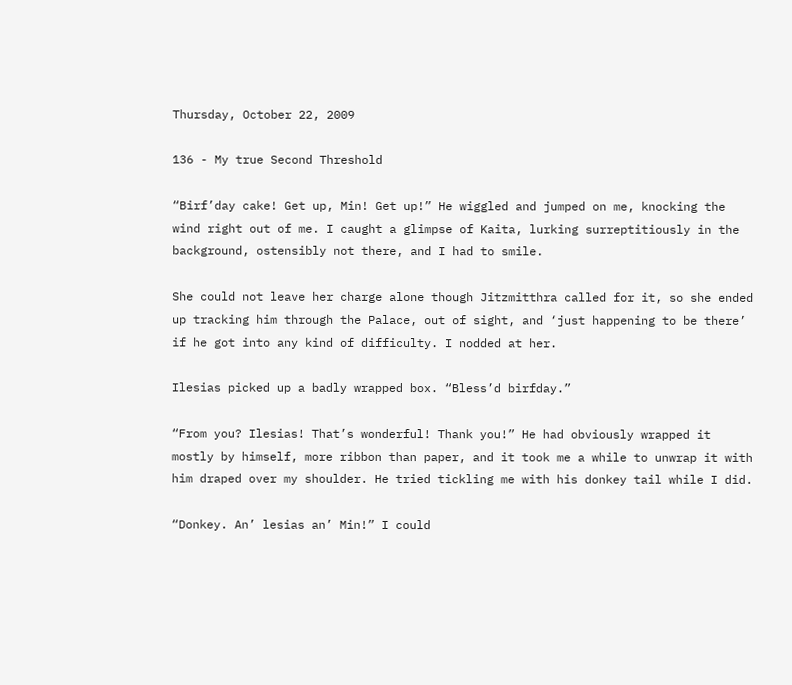Thursday, October 22, 2009

136 - My true Second Threshold

“Birf’day cake! Get up, Min! Get up!” He wiggled and jumped on me, knocking the wind right out of me. I caught a glimpse of Kaita, lurking surreptitiously in the background, ostensibly not there, and I had to smile.

She could not leave her charge alone though Jitzmitthra called for it, so she ended up tracking him through the Palace, out of sight, and ‘just happening to be there’ if he got into any kind of difficulty. I nodded at her.

Ilesias picked up a badly wrapped box. “Bless’d birfday.”

“From you? Ilesias! That’s wonderful! Thank you!” He had obviously wrapped it mostly by himself, more ribbon than paper, and it took me a while to unwrap it with him draped over my shoulder. He tried tickling me with his donkey tail while I did.

“Donkey. An’ lesias an’ Min!” I could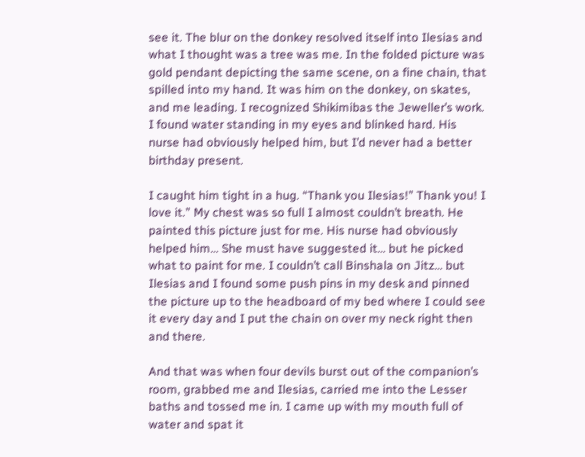see it. The blur on the donkey resolved itself into Ilesias and what I thought was a tree was me. In the folded picture was gold pendant depicting the same scene, on a fine chain, that spilled into my hand. It was him on the donkey, on skates, and me leading. I recognized Shikimibas the Jeweller’s work. I found water standing in my eyes and blinked hard. His nurse had obviously helped him, but I’d never had a better birthday present.

I caught him tight in a hug. “Thank you Ilesias!” Thank you! I love it.” My chest was so full I almost couldn’t breath. He painted this picture just for me. His nurse had obviously helped him… She must have suggested it… but he picked what to paint for me. I couldn’t call Binshala on Jitz… but Ilesias and I found some push pins in my desk and pinned the picture up to the headboard of my bed where I could see it every day and I put the chain on over my neck right then and there.

And that was when four devils burst out of the companion’s room, grabbed me and Ilesias, carried me into the Lesser baths and tossed me in. I came up with my mouth full of water and spat it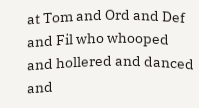at Tom and Ord and Def and Fil who whooped and hollered and danced and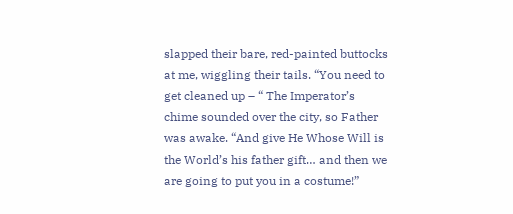slapped their bare, red-painted buttocks at me, wiggling their tails. “You need to get cleaned up – “ The Imperator’s chime sounded over the city, so Father was awake. “And give He Whose Will is the World’s his father gift… and then we are going to put you in a costume!”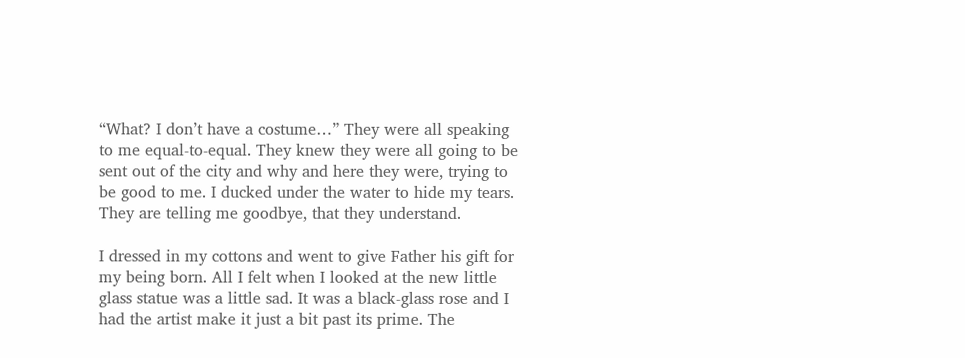“What? I don’t have a costume…” They were all speaking to me equal-to-equal. They knew they were all going to be sent out of the city and why and here they were, trying to be good to me. I ducked under the water to hide my tears. They are telling me goodbye, that they understand.

I dressed in my cottons and went to give Father his gift for my being born. All I felt when I looked at the new little glass statue was a little sad. It was a black-glass rose and I had the artist make it just a bit past its prime. The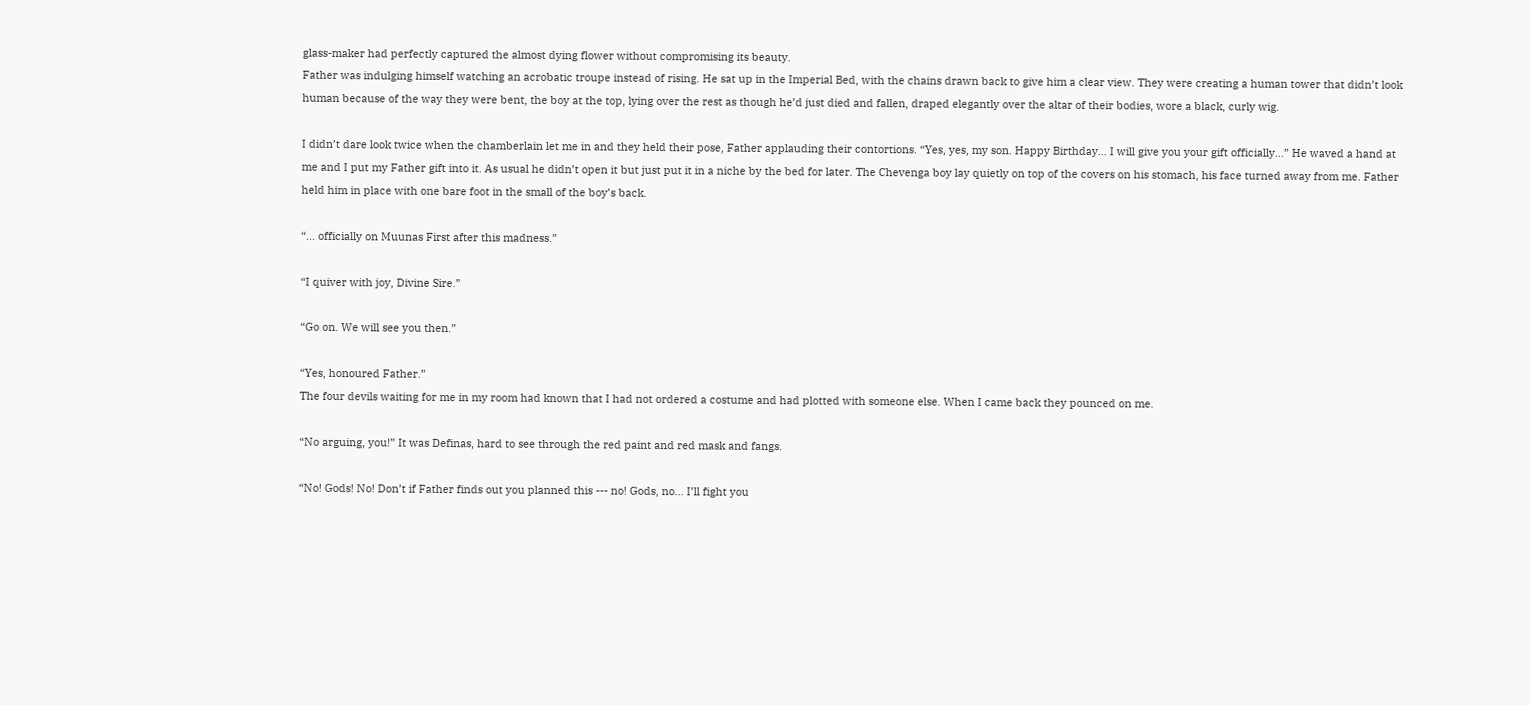glass-maker had perfectly captured the almost dying flower without compromising its beauty.
Father was indulging himself watching an acrobatic troupe instead of rising. He sat up in the Imperial Bed, with the chains drawn back to give him a clear view. They were creating a human tower that didn’t look human because of the way they were bent, the boy at the top, lying over the rest as though he’d just died and fallen, draped elegantly over the altar of their bodies, wore a black, curly wig.

I didn’t dare look twice when the chamberlain let me in and they held their pose, Father applauding their contortions. “Yes, yes, my son. Happy Birthday… I will give you your gift officially...” He waved a hand at me and I put my Father gift into it. As usual he didn’t open it but just put it in a niche by the bed for later. The Chevenga boy lay quietly on top of the covers on his stomach, his face turned away from me. Father held him in place with one bare foot in the small of the boy’s back.

“… officially on Muunas First after this madness.”

“I quiver with joy, Divine Sire.”

“Go on. We will see you then.”

“Yes, honoured Father.”
The four devils waiting for me in my room had known that I had not ordered a costume and had plotted with someone else. When I came back they pounced on me.

“No arguing, you!” It was Definas, hard to see through the red paint and red mask and fangs.

“No! Gods! No! Don’t if Father finds out you planned this --- no! Gods, no… I’ll fight you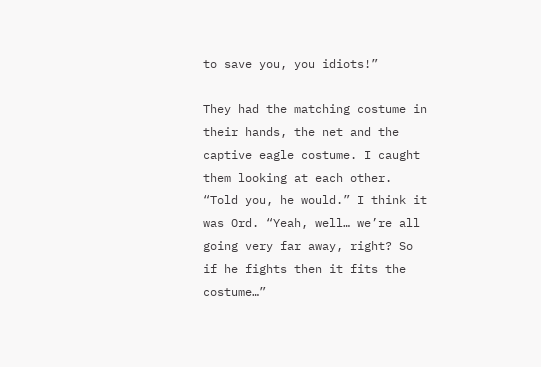to save you, you idiots!”

They had the matching costume in their hands, the net and the captive eagle costume. I caught them looking at each other. “Told you, he would.” I think it was Ord. “Yeah, well… we’re all going very far away, right? So if he fights then it fits the costume…”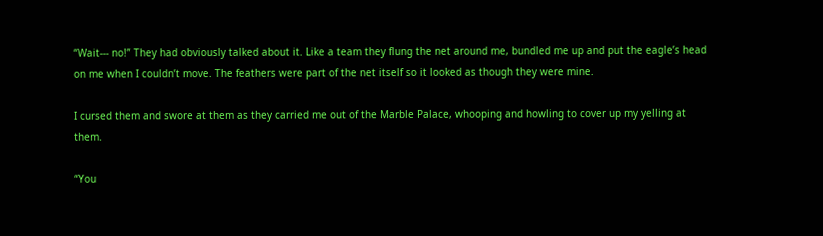“Wait--- no!” They had obviously talked about it. Like a team they flung the net around me, bundled me up and put the eagle’s head on me when I couldn’t move. The feathers were part of the net itself so it looked as though they were mine.

I cursed them and swore at them as they carried me out of the Marble Palace, whooping and howling to cover up my yelling at them.

“You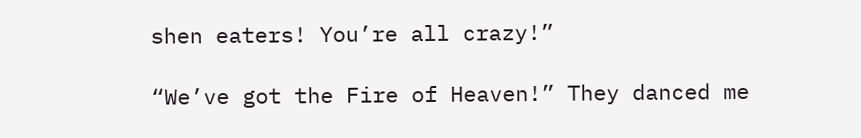shen eaters! You’re all crazy!”

“We’ve got the Fire of Heaven!” They danced me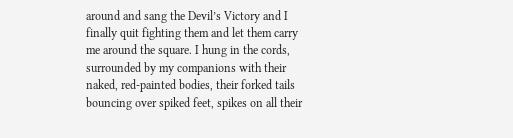around and sang the Devil’s Victory and I finally quit fighting them and let them carry me around the square. I hung in the cords, surrounded by my companions with their naked, red-painted bodies, their forked tails bouncing over spiked feet, spikes on all their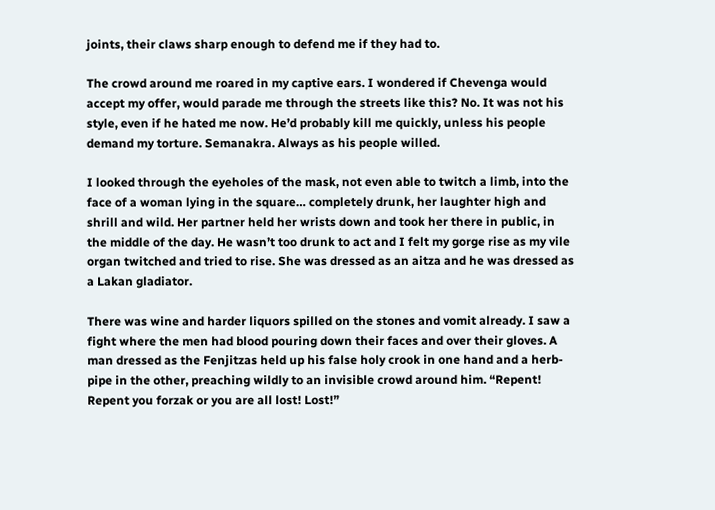joints, their claws sharp enough to defend me if they had to.

The crowd around me roared in my captive ears. I wondered if Chevenga would accept my offer, would parade me through the streets like this? No. It was not his style, even if he hated me now. He’d probably kill me quickly, unless his people demand my torture. Semanakra. Always as his people willed.

I looked through the eyeholes of the mask, not even able to twitch a limb, into the face of a woman lying in the square… completely drunk, her laughter high and shrill and wild. Her partner held her wrists down and took her there in public, in the middle of the day. He wasn’t too drunk to act and I felt my gorge rise as my vile organ twitched and tried to rise. She was dressed as an aitza and he was dressed as a Lakan gladiator.

There was wine and harder liquors spilled on the stones and vomit already. I saw a fight where the men had blood pouring down their faces and over their gloves. A man dressed as the Fenjitzas held up his false holy crook in one hand and a herb-pipe in the other, preaching wildly to an invisible crowd around him. “Repent! Repent you forzak or you are all lost! Lost!”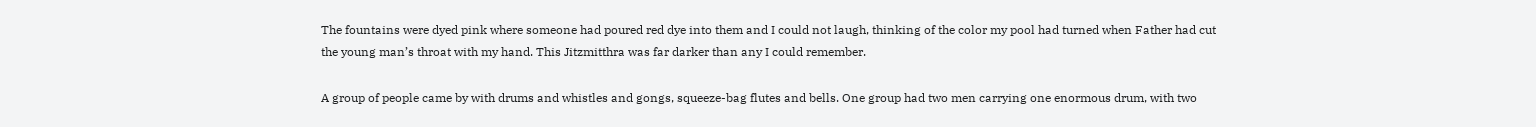The fountains were dyed pink where someone had poured red dye into them and I could not laugh, thinking of the color my pool had turned when Father had cut the young man’s throat with my hand. This Jitzmitthra was far darker than any I could remember.

A group of people came by with drums and whistles and gongs, squeeze-bag flutes and bells. One group had two men carrying one enormous drum, with two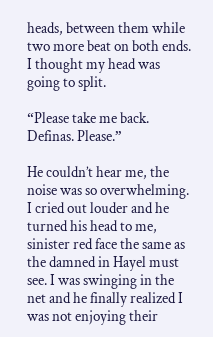heads, between them while two more beat on both ends. I thought my head was going to split.

“Please take me back. Definas. Please.”

He couldn’t hear me, the noise was so overwhelming. I cried out louder and he turned his head to me, sinister red face the same as the damned in Hayel must see. I was swinging in the net and he finally realized I was not enjoying their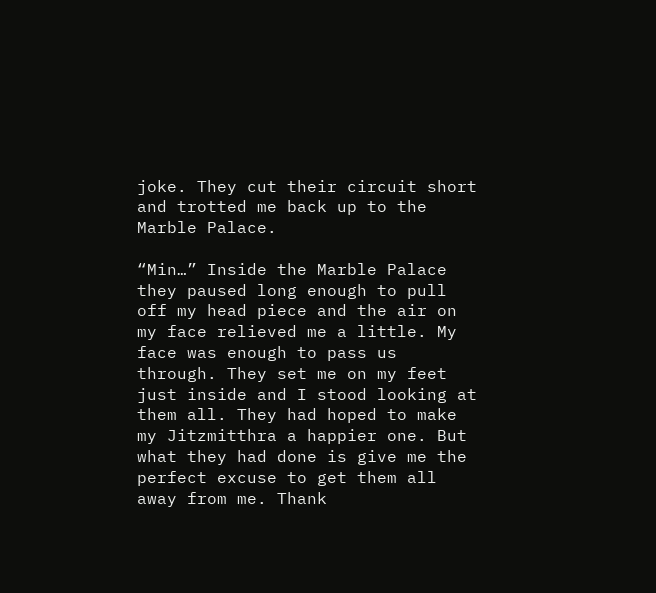joke. They cut their circuit short and trotted me back up to the Marble Palace.

“Min…” Inside the Marble Palace they paused long enough to pull off my head piece and the air on my face relieved me a little. My face was enough to pass us through. They set me on my feet just inside and I stood looking at them all. They had hoped to make my Jitzmitthra a happier one. But what they had done is give me the perfect excuse to get them all away from me. Thank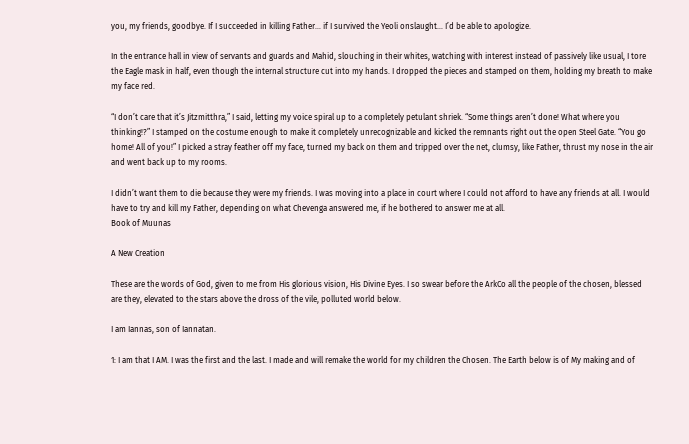you, my friends, goodbye. If I succeeded in killing Father… if I survived the Yeoli onslaught… I’d be able to apologize.

In the entrance hall in view of servants and guards and Mahid, slouching in their whites, watching with interest instead of passively like usual, I tore the Eagle mask in half, even though the internal structure cut into my hands. I dropped the pieces and stamped on them, holding my breath to make my face red.

“I don’t care that it’s Jitzmitthra,” I said, letting my voice spiral up to a completely petulant shriek. “Some things aren’t done! What where you thinking!?” I stamped on the costume enough to make it completely unrecognizable and kicked the remnants right out the open Steel Gate. “You go home! All of you!” I picked a stray feather off my face, turned my back on them and tripped over the net, clumsy, like Father, thrust my nose in the air and went back up to my rooms.

I didn’t want them to die because they were my friends. I was moving into a place in court where I could not afford to have any friends at all. I would have to try and kill my Father, depending on what Chevenga answered me, if he bothered to answer me at all.
Book of Muunas

A New Creation

These are the words of God, given to me from His glorious vision, His Divine Eyes. I so swear before the ArkCo all the people of the chosen, blessed are they, elevated to the stars above the dross of the vile, polluted world below.

I am Iannas, son of Iannatan.

1: I am that I AM. I was the first and the last. I made and will remake the world for my children the Chosen. The Earth below is of My making and of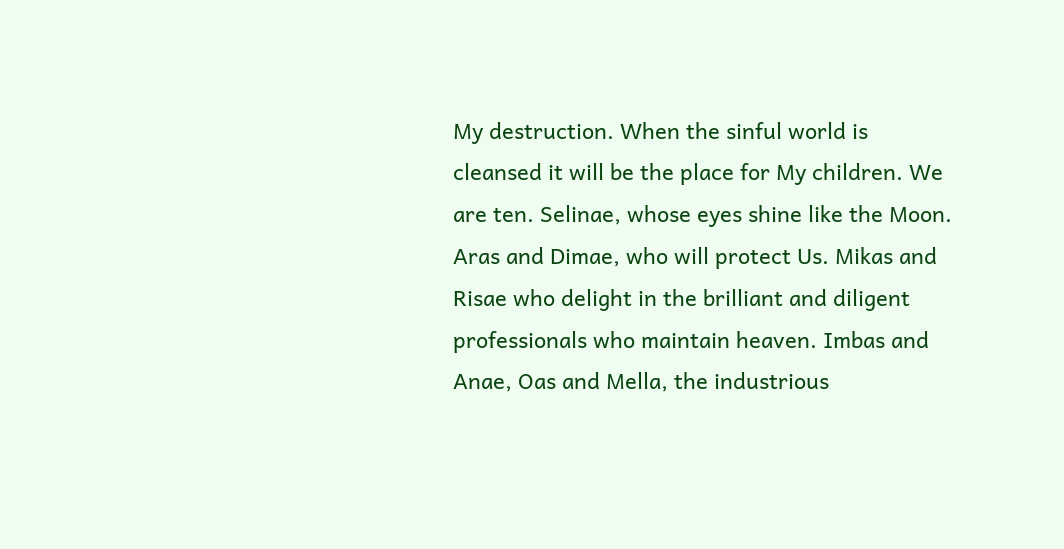My destruction. When the sinful world is cleansed it will be the place for My children. We are ten. Selinae, whose eyes shine like the Moon. Aras and Dimae, who will protect Us. Mikas and Risae who delight in the brilliant and diligent professionals who maintain heaven. Imbas and Anae, Oas and Mella, the industrious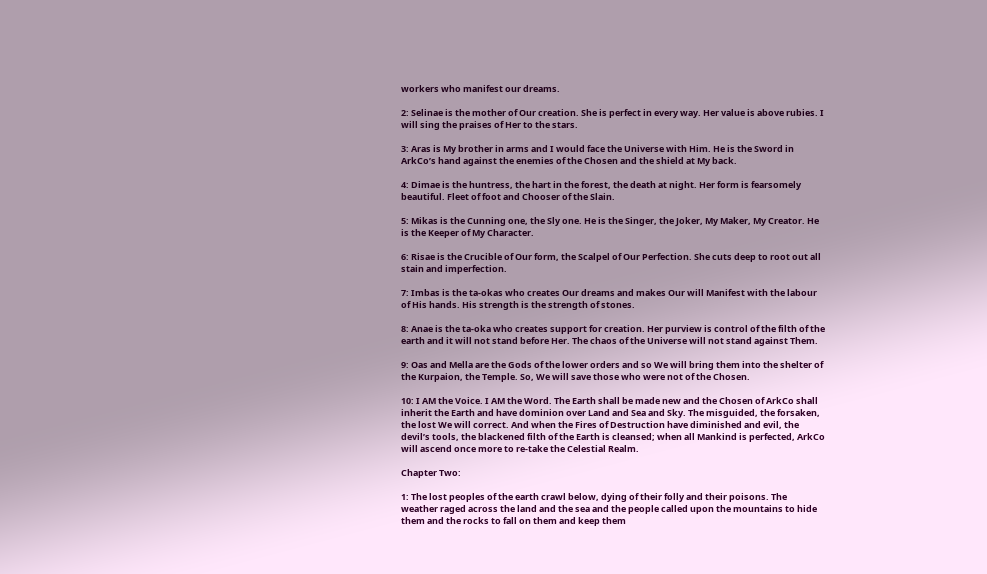workers who manifest our dreams.

2: Selinae is the mother of Our creation. She is perfect in every way. Her value is above rubies. I will sing the praises of Her to the stars.

3: Aras is My brother in arms and I would face the Universe with Him. He is the Sword in ArkCo’s hand against the enemies of the Chosen and the shield at My back.

4: Dimae is the huntress, the hart in the forest, the death at night. Her form is fearsomely beautiful. Fleet of foot and Chooser of the Slain.

5: Mikas is the Cunning one, the Sly one. He is the Singer, the Joker, My Maker, My Creator. He is the Keeper of My Character.

6: Risae is the Crucible of Our form, the Scalpel of Our Perfection. She cuts deep to root out all stain and imperfection.

7: Imbas is the ta-okas who creates Our dreams and makes Our will Manifest with the labour of His hands. His strength is the strength of stones.

8: Anae is the ta-oka who creates support for creation. Her purview is control of the filth of the earth and it will not stand before Her. The chaos of the Universe will not stand against Them.

9: Oas and Mella are the Gods of the lower orders and so We will bring them into the shelter of the Kurpaion, the Temple. So, We will save those who were not of the Chosen.

10: I AM the Voice. I AM the Word. The Earth shall be made new and the Chosen of ArkCo shall inherit the Earth and have dominion over Land and Sea and Sky. The misguided, the forsaken, the lost We will correct. And when the Fires of Destruction have diminished and evil, the devil’s tools, the blackened filth of the Earth is cleansed; when all Mankind is perfected, ArkCo will ascend once more to re-take the Celestial Realm.

Chapter Two:

1: The lost peoples of the earth crawl below, dying of their folly and their poisons. The weather raged across the land and the sea and the people called upon the mountains to hide them and the rocks to fall on them and keep them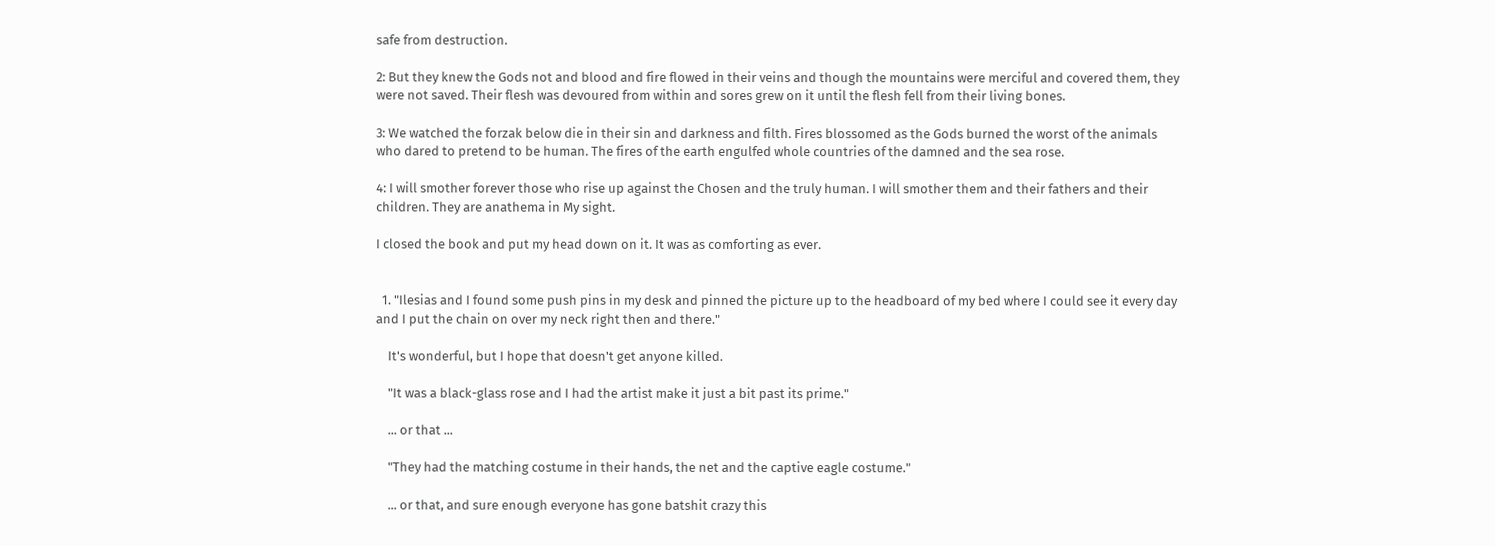safe from destruction.

2: But they knew the Gods not and blood and fire flowed in their veins and though the mountains were merciful and covered them, they were not saved. Their flesh was devoured from within and sores grew on it until the flesh fell from their living bones.

3: We watched the forzak below die in their sin and darkness and filth. Fires blossomed as the Gods burned the worst of the animals who dared to pretend to be human. The fires of the earth engulfed whole countries of the damned and the sea rose.

4: I will smother forever those who rise up against the Chosen and the truly human. I will smother them and their fathers and their children. They are anathema in My sight.

I closed the book and put my head down on it. It was as comforting as ever.


  1. "Ilesias and I found some push pins in my desk and pinned the picture up to the headboard of my bed where I could see it every day and I put the chain on over my neck right then and there."

    It's wonderful, but I hope that doesn't get anyone killed.

    "It was a black-glass rose and I had the artist make it just a bit past its prime."

    ... or that ...

    "They had the matching costume in their hands, the net and the captive eagle costume."

    ... or that, and sure enough everyone has gone batshit crazy this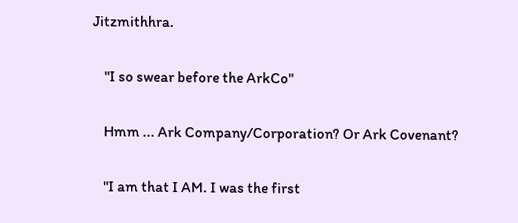Jitzmithhra.

    "I so swear before the ArkCo"

    Hmm ... Ark Company/Corporation? Or Ark Covenant?

    "I am that I AM. I was the first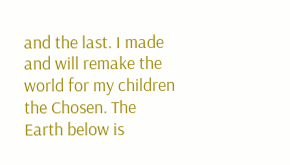and the last. I made and will remake the world for my children the Chosen. The Earth below is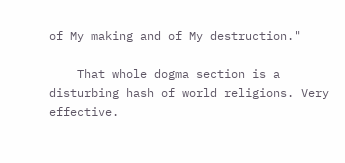of My making and of My destruction."

    That whole dogma section is a disturbing hash of world religions. Very effective.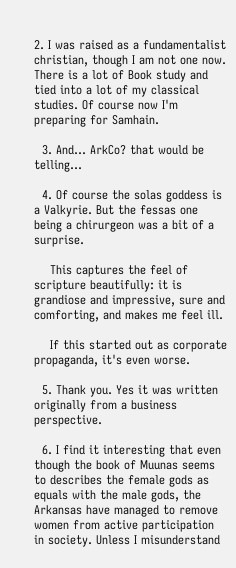2. I was raised as a fundamentalist christian, though I am not one now. There is a lot of Book study and tied into a lot of my classical studies. Of course now I'm preparing for Samhain.

  3. And... ArkCo? that would be telling...

  4. Of course the solas goddess is a Valkyrie. But the fessas one being a chirurgeon was a bit of a surprise.

    This captures the feel of scripture beautifully: it is grandiose and impressive, sure and comforting, and makes me feel ill.

    If this started out as corporate propaganda, it's even worse.

  5. Thank you. Yes it was written originally from a business perspective.

  6. I find it interesting that even though the book of Muunas seems to describes the female gods as equals with the male gods, the Arkansas have managed to remove women from active participation in society. Unless I misunderstand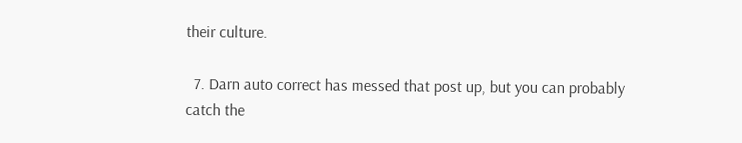their culture.

  7. Darn auto correct has messed that post up, but you can probably catch the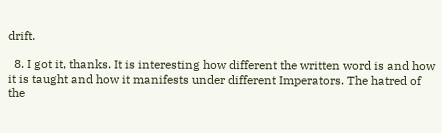drift.

  8. I got it, thanks. It is interesting how different the written word is and how it is taught and how it manifests under different Imperators. The hatred of the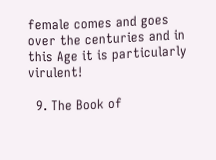female comes and goes over the centuries and in this Age it is particularly virulent!

  9. The Book of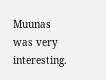Muunas was very interesting.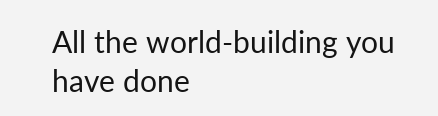All the world-building you have done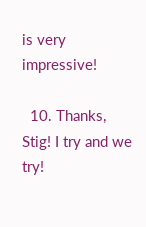is very impressive!

  10. Thanks, Stig! I try and we try!